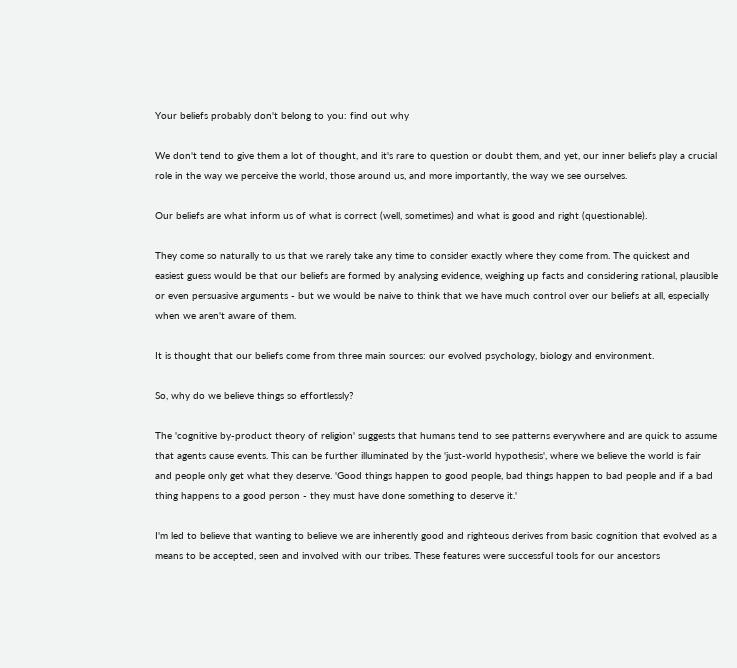Your beliefs probably don't belong to you: find out why

We don't tend to give them a lot of thought, and it's rare to question or doubt them, and yet, our inner beliefs play a crucial role in the way we perceive the world, those around us, and more importantly, the way we see ourselves.

Our beliefs are what inform us of what is correct (well, sometimes) and what is good and right (questionable).

They come so naturally to us that we rarely take any time to consider exactly where they come from. The quickest and easiest guess would be that our beliefs are formed by analysing evidence, weighing up facts and considering rational, plausible or even persuasive arguments - but we would be naive to think that we have much control over our beliefs at all, especially when we aren't aware of them.

It is thought that our beliefs come from three main sources: our evolved psychology, biology and environment.

So, why do we believe things so effortlessly?

The 'cognitive by-product theory of religion' suggests that humans tend to see patterns everywhere and are quick to assume that agents cause events. This can be further illuminated by the 'just-world hypothesis', where we believe the world is fair and people only get what they deserve. 'Good things happen to good people, bad things happen to bad people and if a bad thing happens to a good person - they must have done something to deserve it.'

I'm led to believe that wanting to believe we are inherently good and righteous derives from basic cognition that evolved as a means to be accepted, seen and involved with our tribes. These features were successful tools for our ancestors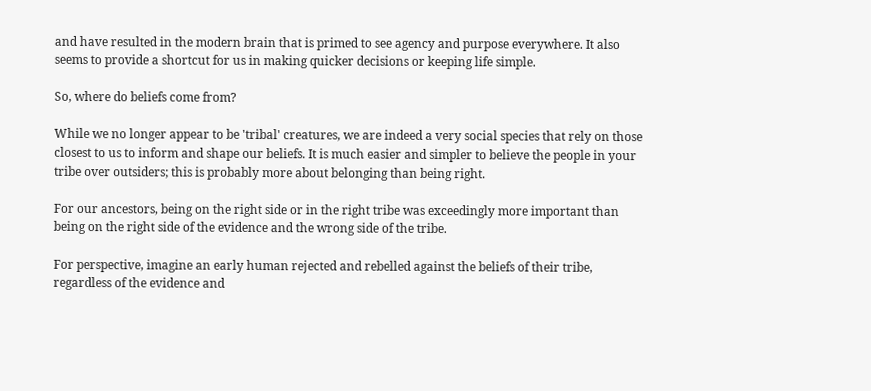and have resulted in the modern brain that is primed to see agency and purpose everywhere. It also seems to provide a shortcut for us in making quicker decisions or keeping life simple.

So, where do beliefs come from?

While we no longer appear to be 'tribal' creatures, we are indeed a very social species that rely on those closest to us to inform and shape our beliefs. It is much easier and simpler to believe the people in your tribe over outsiders; this is probably more about belonging than being right.

For our ancestors, being on the right side or in the right tribe was exceedingly more important than being on the right side of the evidence and the wrong side of the tribe.

For perspective, imagine an early human rejected and rebelled against the beliefs of their tribe, regardless of the evidence and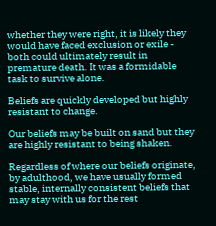whether they were right, it is likely they would have faced exclusion or exile - both could ultimately result in premature death. It was a formidable task to survive alone.

Beliefs are quickly developed but highly resistant to change.

Our beliefs may be built on sand but they are highly resistant to being shaken.

Regardless of where our beliefs originate, by adulthood, we have usually formed stable, internally consistent beliefs that may stay with us for the rest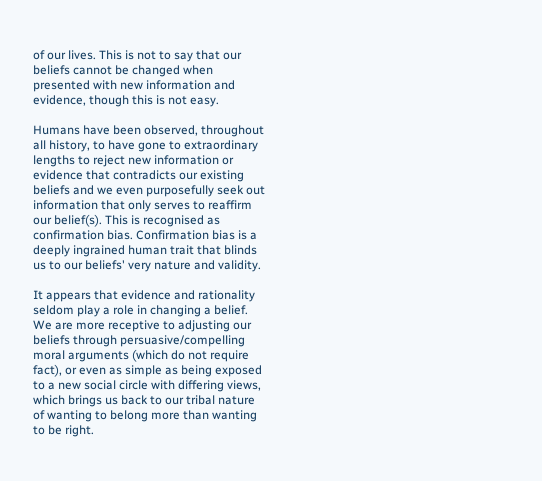of our lives. This is not to say that our beliefs cannot be changed when presented with new information and evidence, though this is not easy.

Humans have been observed, throughout all history, to have gone to extraordinary lengths to reject new information or evidence that contradicts our existing beliefs and we even purposefully seek out information that only serves to reaffirm our belief(s). This is recognised as confirmation bias. Confirmation bias is a deeply ingrained human trait that blinds us to our beliefs' very nature and validity.

It appears that evidence and rationality seldom play a role in changing a belief. We are more receptive to adjusting our beliefs through persuasive/compelling moral arguments (which do not require fact), or even as simple as being exposed to a new social circle with differing views, which brings us back to our tribal nature of wanting to belong more than wanting to be right.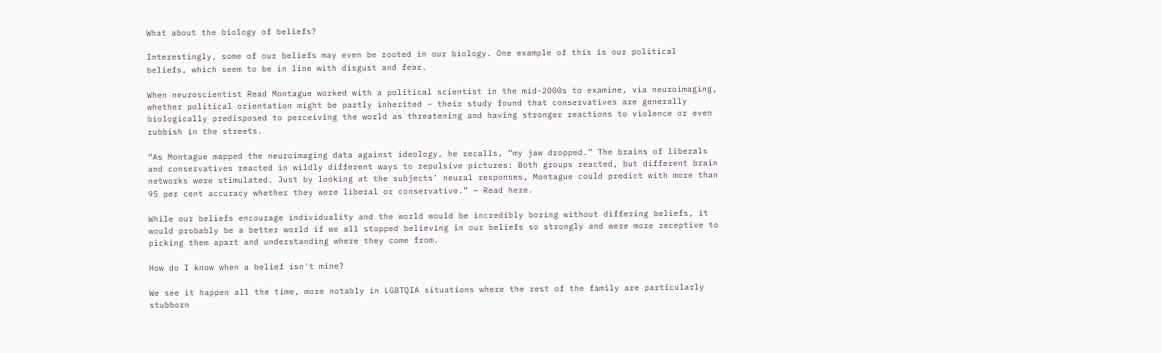What about the biology of beliefs?

Interestingly, some of our beliefs may even be rooted in our biology. One example of this is our political beliefs, which seem to be in line with disgust and fear.

When neuroscientist Read Montague worked with a political scientist in the mid-2000s to examine, via neuroimaging, whether political orientation might be partly inherited – their study found that conservatives are generally biologically predisposed to perceiving the world as threatening and having stronger reactions to violence or even rubbish in the streets.

“As Montague mapped the neuroimaging data against ideology, he recalls, “my jaw dropped.” The brains of liberals and conservatives reacted in wildly different ways to repulsive pictures: Both groups reacted, but different brain networks were stimulated. Just by looking at the subjects’ neural responses, Montague could predict with more than 95 per cent accuracy whether they were liberal or conservative.” – Read here.

While our beliefs encourage individuality and the world would be incredibly boring without differing beliefs, it would probably be a better world if we all stopped believing in our beliefs so strongly and were more receptive to picking them apart and understanding where they come from.

How do I know when a belief isn't mine?

We see it happen all the time, more notably in LGBTQIA situations where the rest of the family are particularly stubborn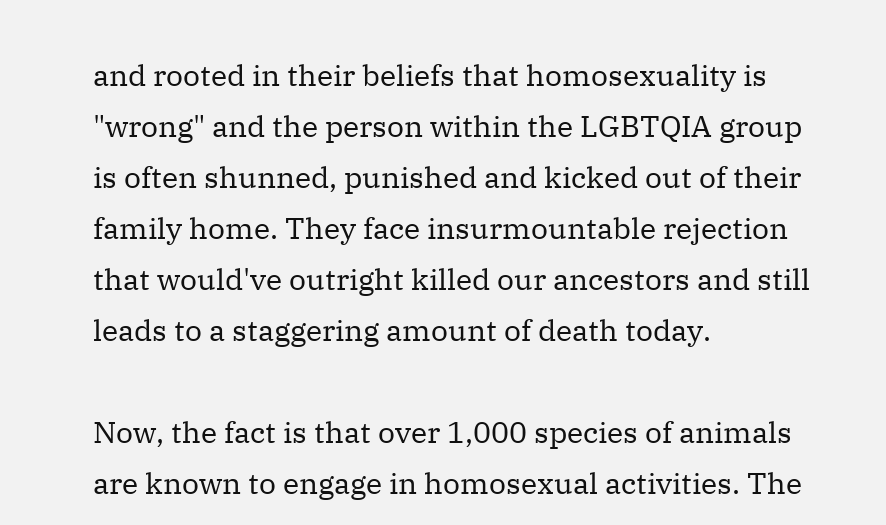and rooted in their beliefs that homosexuality is "wrong" and the person within the LGBTQIA group is often shunned, punished and kicked out of their family home. They face insurmountable rejection that would've outright killed our ancestors and still leads to a staggering amount of death today.

Now, the fact is that over 1,000 species of animals are known to engage in homosexual activities. The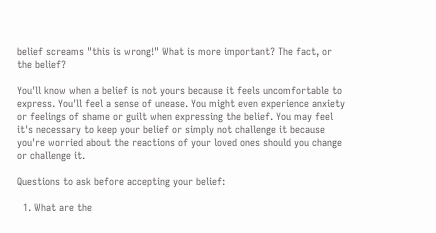belief screams "this is wrong!" What is more important? The fact, or the belief?

You'll know when a belief is not yours because it feels uncomfortable to express. You'll feel a sense of unease. You might even experience anxiety or feelings of shame or guilt when expressing the belief. You may feel it's necessary to keep your belief or simply not challenge it because you're worried about the reactions of your loved ones should you change or challenge it.

Questions to ask before accepting your belief:

  1. What are the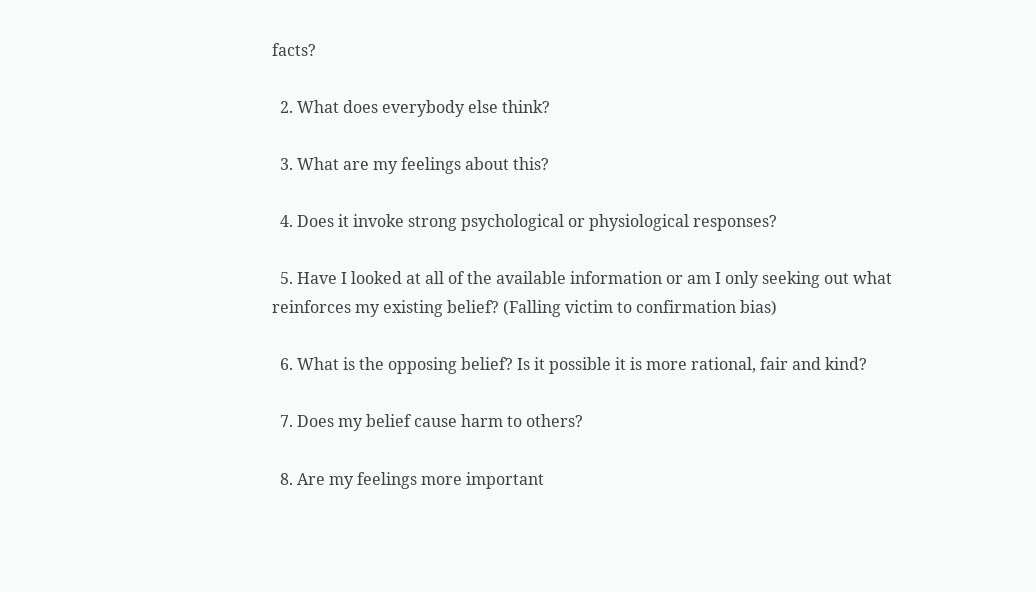facts?

  2. What does everybody else think?

  3. What are my feelings about this?

  4. Does it invoke strong psychological or physiological responses?

  5. Have I looked at all of the available information or am I only seeking out what reinforces my existing belief? (Falling victim to confirmation bias)

  6. What is the opposing belief? Is it possible it is more rational, fair and kind?

  7. Does my belief cause harm to others?

  8. Are my feelings more important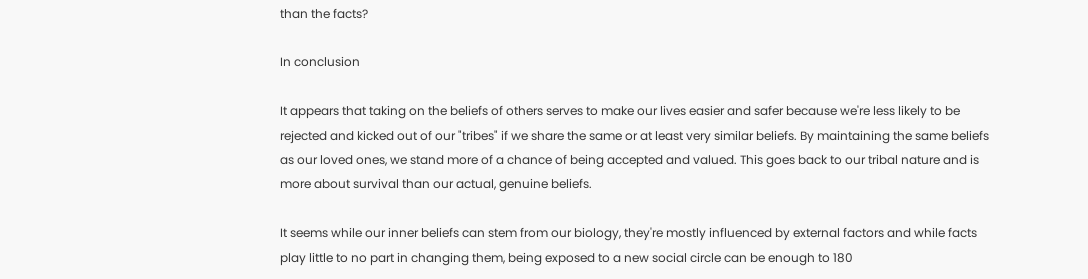than the facts?

In conclusion

It appears that taking on the beliefs of others serves to make our lives easier and safer because we're less likely to be rejected and kicked out of our "tribes" if we share the same or at least very similar beliefs. By maintaining the same beliefs as our loved ones, we stand more of a chance of being accepted and valued. This goes back to our tribal nature and is more about survival than our actual, genuine beliefs.

It seems while our inner beliefs can stem from our biology, they're mostly influenced by external factors and while facts play little to no part in changing them, being exposed to a new social circle can be enough to 180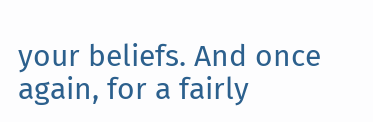your beliefs. And once again, for a fairly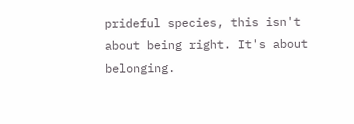prideful species, this isn't about being right. It's about belonging.